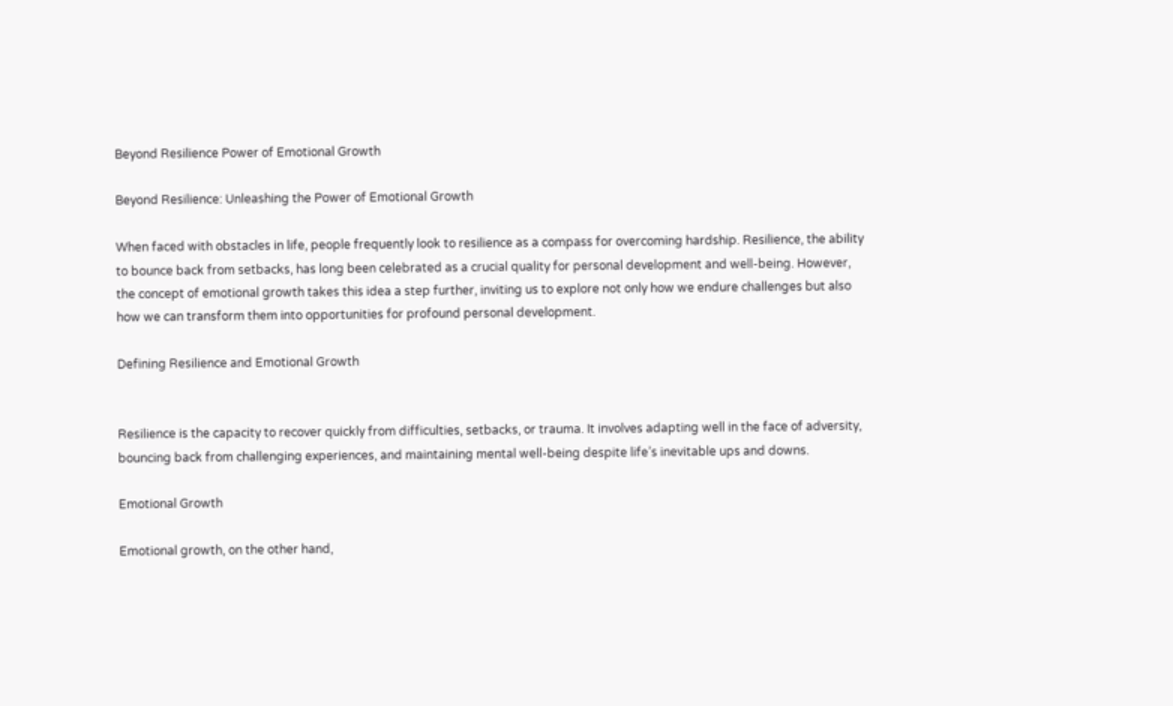Beyond Resilience Power of Emotional Growth

Beyond Resilience: Unleashing the Power of Emotional Growth

When faced with obstacles in life, people frequently look to resilience as a compass for overcoming hardship. Resilience, the ability to bounce back from setbacks, has long been celebrated as a crucial quality for personal development and well-being. However, the concept of emotional growth takes this idea a step further, inviting us to explore not only how we endure challenges but also how we can transform them into opportunities for profound personal development.

Defining Resilience and Emotional Growth


Resilience is the capacity to recover quickly from difficulties, setbacks, or trauma. It involves adapting well in the face of adversity, bouncing back from challenging experiences, and maintaining mental well-being despite life’s inevitable ups and downs.

Emotional Growth

Emotional growth, on the other hand,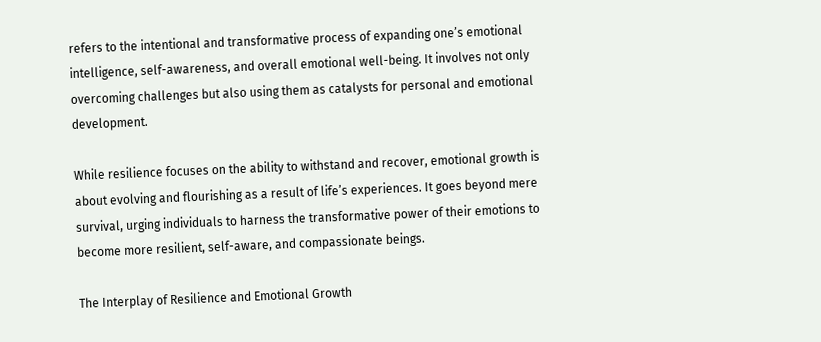refers to the intentional and transformative process of expanding one’s emotional intelligence, self-awareness, and overall emotional well-being. It involves not only overcoming challenges but also using them as catalysts for personal and emotional development.

While resilience focuses on the ability to withstand and recover, emotional growth is about evolving and flourishing as a result of life’s experiences. It goes beyond mere survival, urging individuals to harness the transformative power of their emotions to become more resilient, self-aware, and compassionate beings.

The Interplay of Resilience and Emotional Growth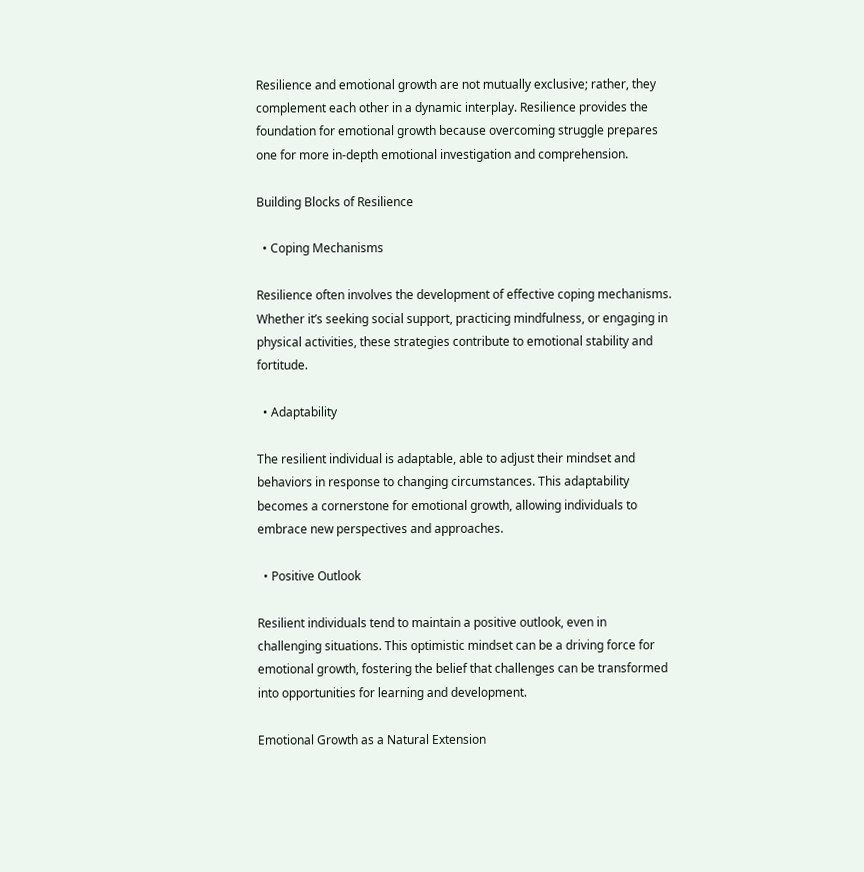Resilience and emotional growth are not mutually exclusive; rather, they complement each other in a dynamic interplay. Resilience provides the foundation for emotional growth because overcoming struggle prepares one for more in-depth emotional investigation and comprehension.

Building Blocks of Resilience

  • Coping Mechanisms

Resilience often involves the development of effective coping mechanisms. Whether it’s seeking social support, practicing mindfulness, or engaging in physical activities, these strategies contribute to emotional stability and fortitude.

  • Adaptability

The resilient individual is adaptable, able to adjust their mindset and behaviors in response to changing circumstances. This adaptability becomes a cornerstone for emotional growth, allowing individuals to embrace new perspectives and approaches.

  • Positive Outlook

Resilient individuals tend to maintain a positive outlook, even in challenging situations. This optimistic mindset can be a driving force for emotional growth, fostering the belief that challenges can be transformed into opportunities for learning and development.

Emotional Growth as a Natural Extension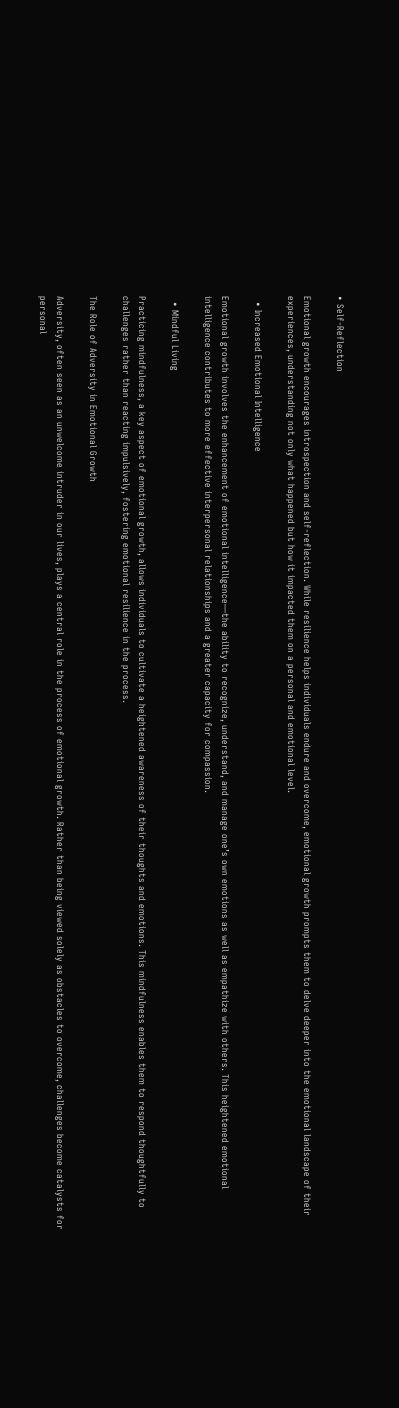• Self-Reflection

Emotional growth encourages introspection and self-reflection. While resilience helps individuals endure and overcome, emotional growth prompts them to delve deeper into the emotional landscape of their experiences, understanding not only what happened but how it impacted them on a personal and emotional level.

  • Increased Emotional Intelligence

Emotional growth involves the enhancement of emotional intelligence—the ability to recognize, understand, and manage one’s own emotions as well as empathize with others. This heightened emotional intelligence contributes to more effective interpersonal relationships and a greater capacity for compassion.

  • Mindful Living

Practicing mindfulness, a key aspect of emotional growth, allows individuals to cultivate a heightened awareness of their thoughts and emotions. This mindfulness enables them to respond thoughtfully to challenges rather than reacting impulsively, fostering emotional resilience in the process.

The Role of Adversity in Emotional Growth

Adversity, often seen as an unwelcome intruder in our lives, plays a central role in the process of emotional growth. Rather than being viewed solely as obstacles to overcome, challenges become catalysts for personal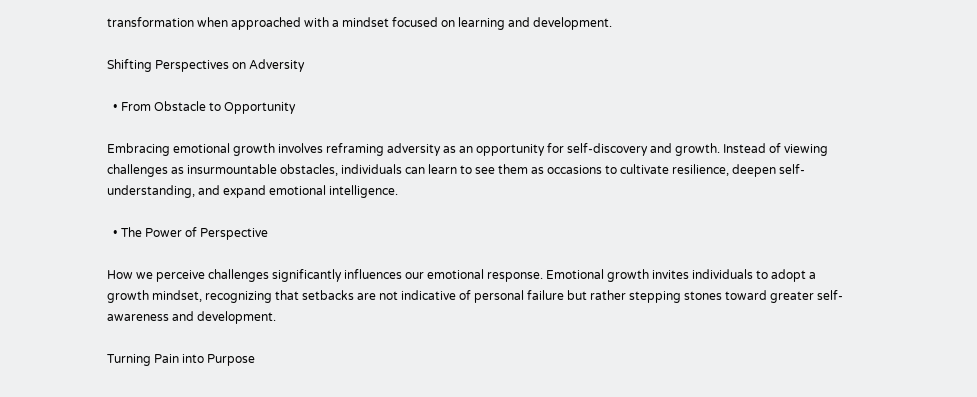transformation when approached with a mindset focused on learning and development.

Shifting Perspectives on Adversity

  • From Obstacle to Opportunity

Embracing emotional growth involves reframing adversity as an opportunity for self-discovery and growth. Instead of viewing challenges as insurmountable obstacles, individuals can learn to see them as occasions to cultivate resilience, deepen self-understanding, and expand emotional intelligence.

  • The Power of Perspective

How we perceive challenges significantly influences our emotional response. Emotional growth invites individuals to adopt a growth mindset, recognizing that setbacks are not indicative of personal failure but rather stepping stones toward greater self-awareness and development.

Turning Pain into Purpose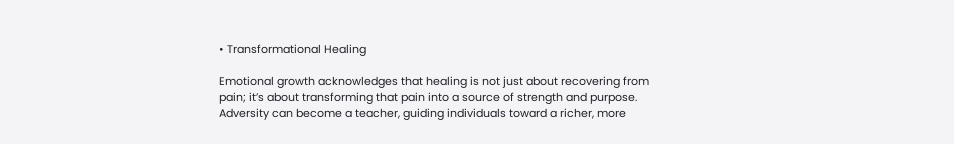• Transformational Healing

Emotional growth acknowledges that healing is not just about recovering from pain; it’s about transforming that pain into a source of strength and purpose. Adversity can become a teacher, guiding individuals toward a richer, more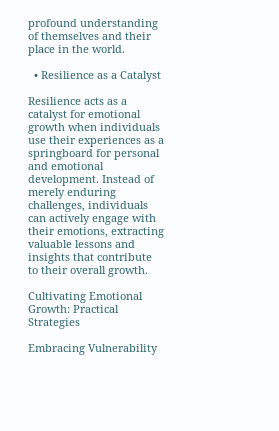profound understanding of themselves and their place in the world.

  • Resilience as a Catalyst

Resilience acts as a catalyst for emotional growth when individuals use their experiences as a springboard for personal and emotional development. Instead of merely enduring challenges, individuals can actively engage with their emotions, extracting valuable lessons and insights that contribute to their overall growth.

Cultivating Emotional Growth: Practical Strategies

Embracing Vulnerability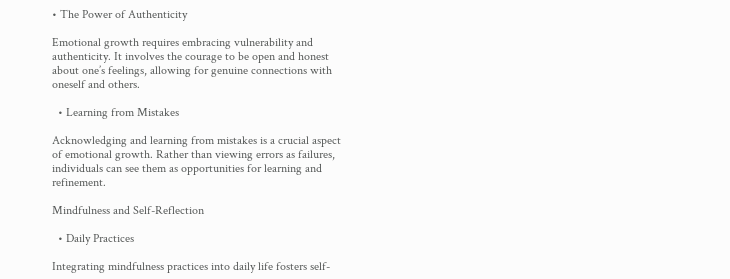• The Power of Authenticity

Emotional growth requires embracing vulnerability and authenticity. It involves the courage to be open and honest about one’s feelings, allowing for genuine connections with oneself and others.

  • Learning from Mistakes

Acknowledging and learning from mistakes is a crucial aspect of emotional growth. Rather than viewing errors as failures, individuals can see them as opportunities for learning and refinement.

Mindfulness and Self-Reflection

  • Daily Practices

Integrating mindfulness practices into daily life fosters self-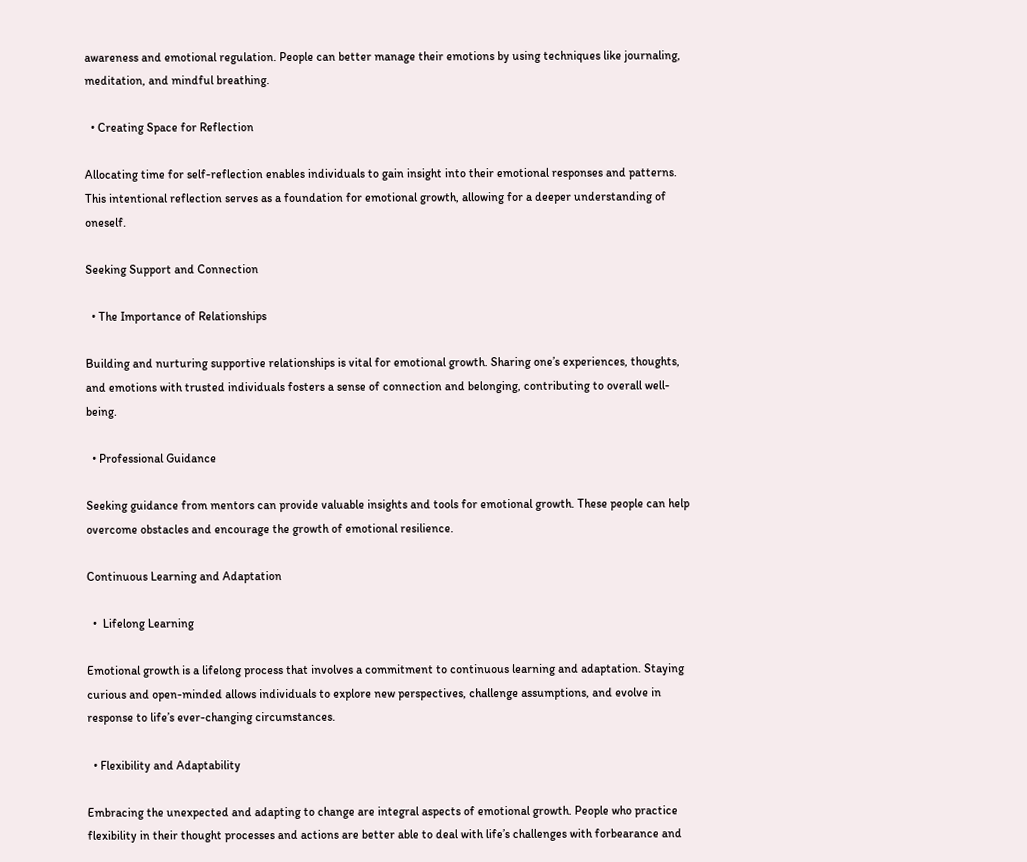awareness and emotional regulation. People can better manage their emotions by using techniques like journaling, meditation, and mindful breathing.

  • Creating Space for Reflection

Allocating time for self-reflection enables individuals to gain insight into their emotional responses and patterns. This intentional reflection serves as a foundation for emotional growth, allowing for a deeper understanding of oneself.

Seeking Support and Connection

  • The Importance of Relationships

Building and nurturing supportive relationships is vital for emotional growth. Sharing one’s experiences, thoughts, and emotions with trusted individuals fosters a sense of connection and belonging, contributing to overall well-being.

  • Professional Guidance

Seeking guidance from mentors can provide valuable insights and tools for emotional growth. These people can help overcome obstacles and encourage the growth of emotional resilience.

Continuous Learning and Adaptation

  •  Lifelong Learning

Emotional growth is a lifelong process that involves a commitment to continuous learning and adaptation. Staying curious and open-minded allows individuals to explore new perspectives, challenge assumptions, and evolve in response to life’s ever-changing circumstances.

  • Flexibility and Adaptability

Embracing the unexpected and adapting to change are integral aspects of emotional growth. People who practice flexibility in their thought processes and actions are better able to deal with life’s challenges with forbearance and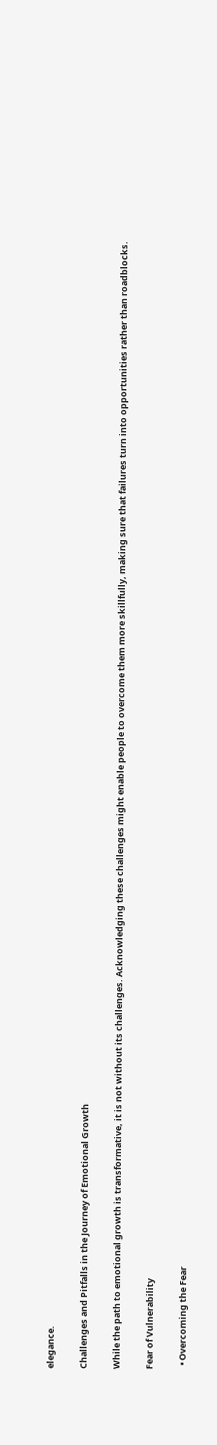elegance.

Challenges and Pitfalls in the Journey of Emotional Growth

While the path to emotional growth is transformative, it is not without its challenges. Acknowledging these challenges might enable people to overcome them more skillfully, making sure that failures turn into opportunities rather than roadblocks.

Fear of Vulnerability

  • Overcoming the Fear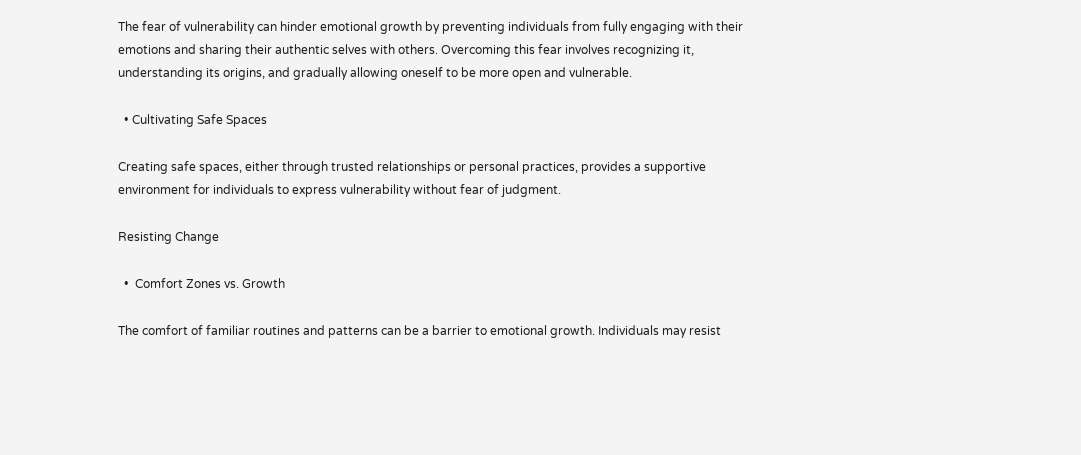The fear of vulnerability can hinder emotional growth by preventing individuals from fully engaging with their emotions and sharing their authentic selves with others. Overcoming this fear involves recognizing it, understanding its origins, and gradually allowing oneself to be more open and vulnerable.

  • Cultivating Safe Spaces

Creating safe spaces, either through trusted relationships or personal practices, provides a supportive environment for individuals to express vulnerability without fear of judgment.

Resisting Change

  •  Comfort Zones vs. Growth

The comfort of familiar routines and patterns can be a barrier to emotional growth. Individuals may resist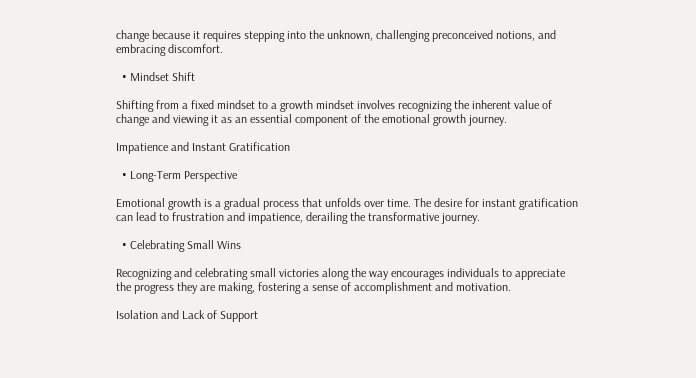change because it requires stepping into the unknown, challenging preconceived notions, and embracing discomfort.

  • Mindset Shift

Shifting from a fixed mindset to a growth mindset involves recognizing the inherent value of change and viewing it as an essential component of the emotional growth journey.

Impatience and Instant Gratification

  • Long-Term Perspective

Emotional growth is a gradual process that unfolds over time. The desire for instant gratification can lead to frustration and impatience, derailing the transformative journey.

  • Celebrating Small Wins

Recognizing and celebrating small victories along the way encourages individuals to appreciate the progress they are making, fostering a sense of accomplishment and motivation.

Isolation and Lack of Support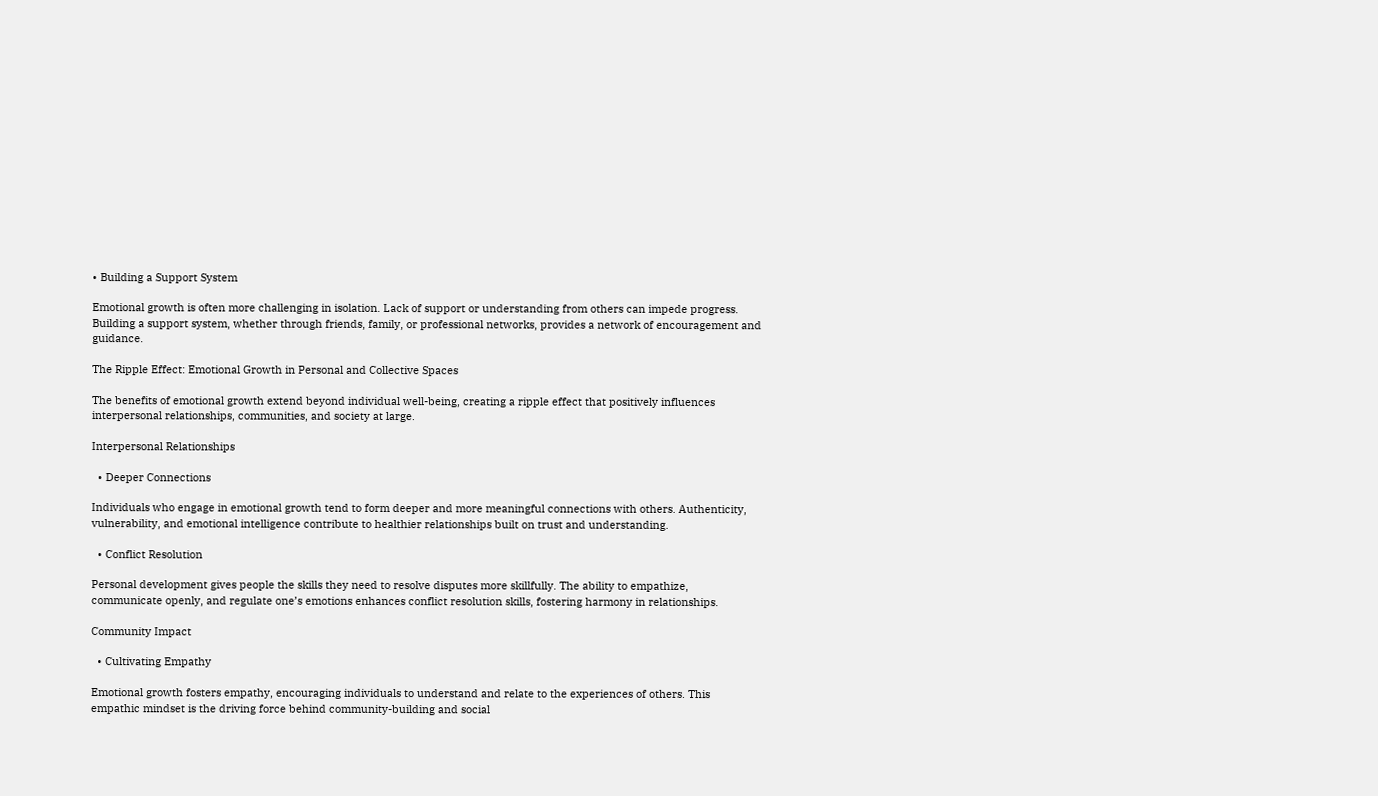• Building a Support System

Emotional growth is often more challenging in isolation. Lack of support or understanding from others can impede progress. Building a support system, whether through friends, family, or professional networks, provides a network of encouragement and guidance.

The Ripple Effect: Emotional Growth in Personal and Collective Spaces

The benefits of emotional growth extend beyond individual well-being, creating a ripple effect that positively influences interpersonal relationships, communities, and society at large.

Interpersonal Relationships

  • Deeper Connections

Individuals who engage in emotional growth tend to form deeper and more meaningful connections with others. Authenticity, vulnerability, and emotional intelligence contribute to healthier relationships built on trust and understanding.

  • Conflict Resolution

Personal development gives people the skills they need to resolve disputes more skillfully. The ability to empathize, communicate openly, and regulate one’s emotions enhances conflict resolution skills, fostering harmony in relationships.

Community Impact

  • Cultivating Empathy

Emotional growth fosters empathy, encouraging individuals to understand and relate to the experiences of others. This empathic mindset is the driving force behind community-building and social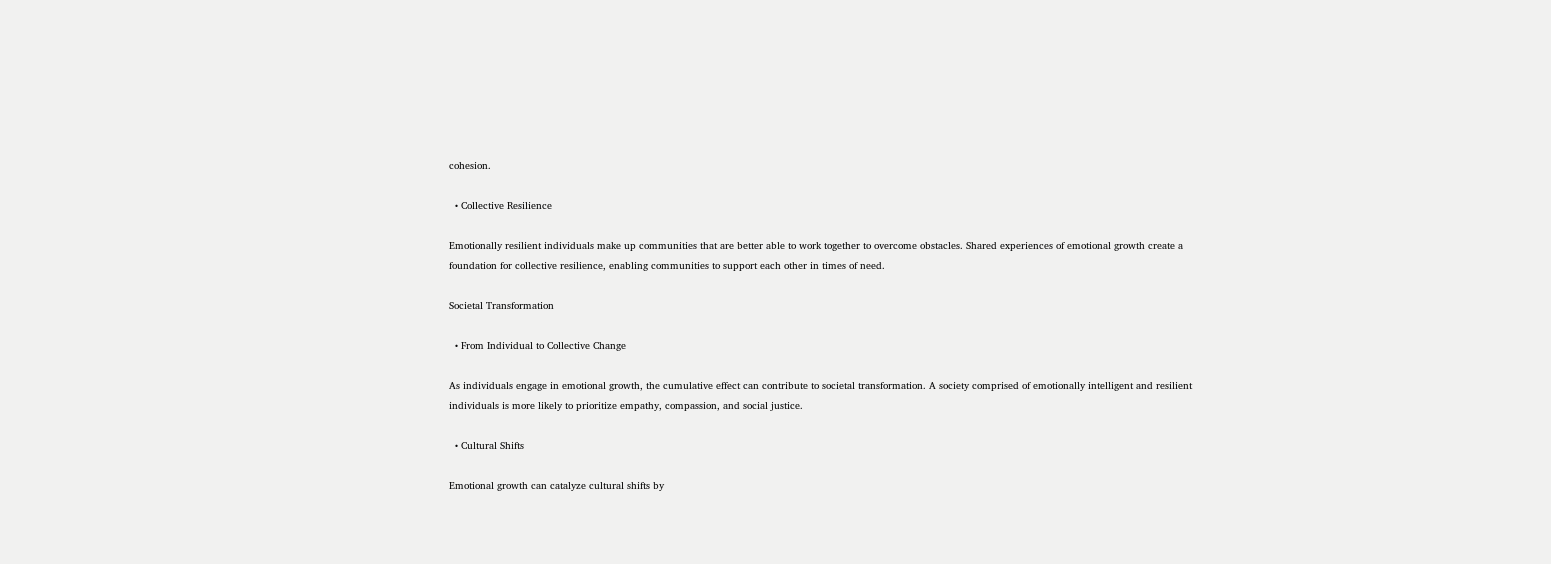cohesion.

  • Collective Resilience

Emotionally resilient individuals make up communities that are better able to work together to overcome obstacles. Shared experiences of emotional growth create a foundation for collective resilience, enabling communities to support each other in times of need.

Societal Transformation

  • From Individual to Collective Change

As individuals engage in emotional growth, the cumulative effect can contribute to societal transformation. A society comprised of emotionally intelligent and resilient individuals is more likely to prioritize empathy, compassion, and social justice.

  • Cultural Shifts

Emotional growth can catalyze cultural shifts by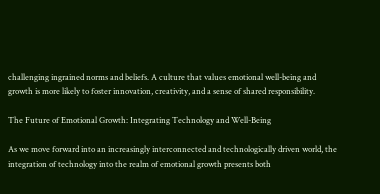challenging ingrained norms and beliefs. A culture that values emotional well-being and growth is more likely to foster innovation, creativity, and a sense of shared responsibility.

The Future of Emotional Growth: Integrating Technology and Well-Being

As we move forward into an increasingly interconnected and technologically driven world, the integration of technology into the realm of emotional growth presents both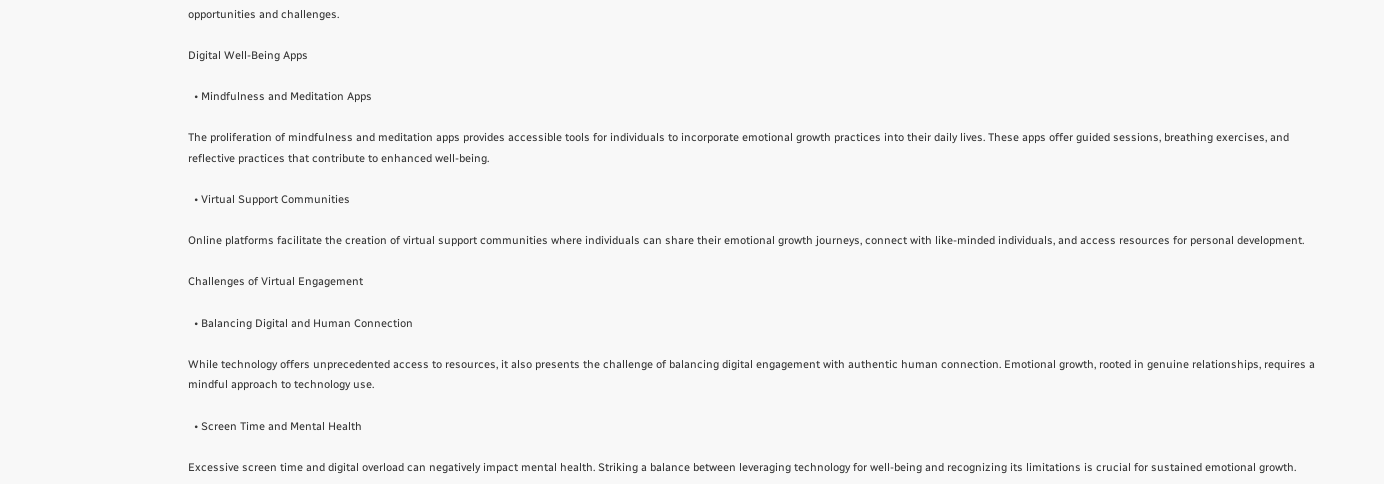opportunities and challenges.

Digital Well-Being Apps

  • Mindfulness and Meditation Apps

The proliferation of mindfulness and meditation apps provides accessible tools for individuals to incorporate emotional growth practices into their daily lives. These apps offer guided sessions, breathing exercises, and reflective practices that contribute to enhanced well-being.

  • Virtual Support Communities

Online platforms facilitate the creation of virtual support communities where individuals can share their emotional growth journeys, connect with like-minded individuals, and access resources for personal development.

Challenges of Virtual Engagement

  • Balancing Digital and Human Connection

While technology offers unprecedented access to resources, it also presents the challenge of balancing digital engagement with authentic human connection. Emotional growth, rooted in genuine relationships, requires a mindful approach to technology use.

  • Screen Time and Mental Health

Excessive screen time and digital overload can negatively impact mental health. Striking a balance between leveraging technology for well-being and recognizing its limitations is crucial for sustained emotional growth.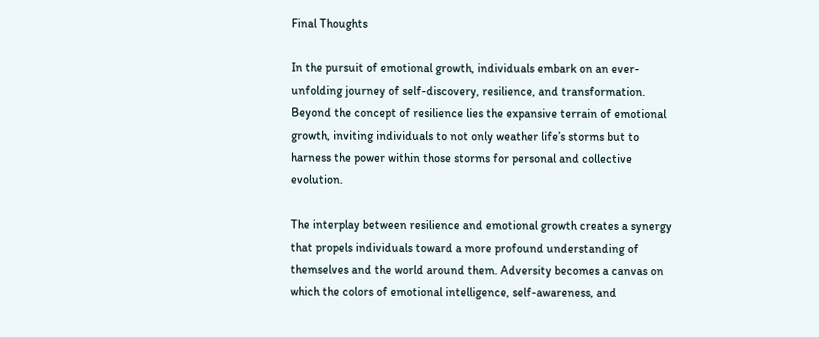Final Thoughts

In the pursuit of emotional growth, individuals embark on an ever-unfolding journey of self-discovery, resilience, and transformation. Beyond the concept of resilience lies the expansive terrain of emotional growth, inviting individuals to not only weather life’s storms but to harness the power within those storms for personal and collective evolution.

The interplay between resilience and emotional growth creates a synergy that propels individuals toward a more profound understanding of themselves and the world around them. Adversity becomes a canvas on which the colors of emotional intelligence, self-awareness, and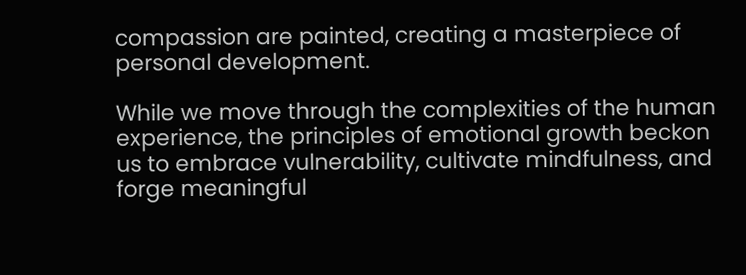compassion are painted, creating a masterpiece of personal development.

While we move through the complexities of the human experience, the principles of emotional growth beckon us to embrace vulnerability, cultivate mindfulness, and forge meaningful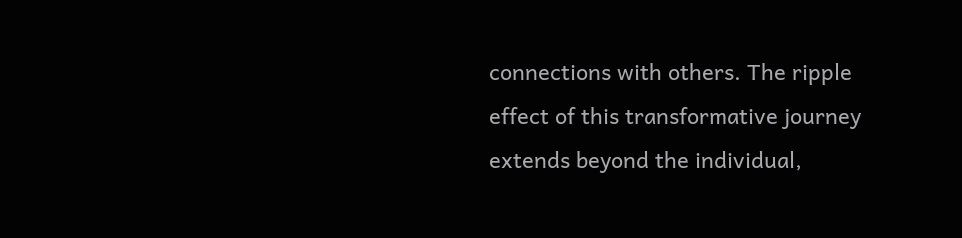connections with others. The ripple effect of this transformative journey extends beyond the individual,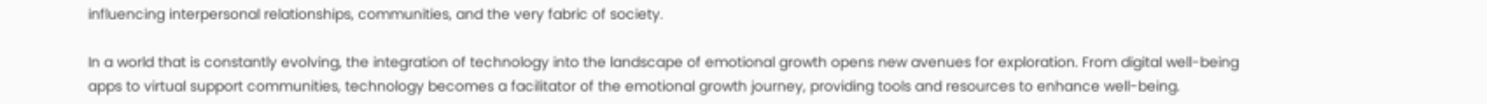influencing interpersonal relationships, communities, and the very fabric of society.

In a world that is constantly evolving, the integration of technology into the landscape of emotional growth opens new avenues for exploration. From digital well-being apps to virtual support communities, technology becomes a facilitator of the emotional growth journey, providing tools and resources to enhance well-being.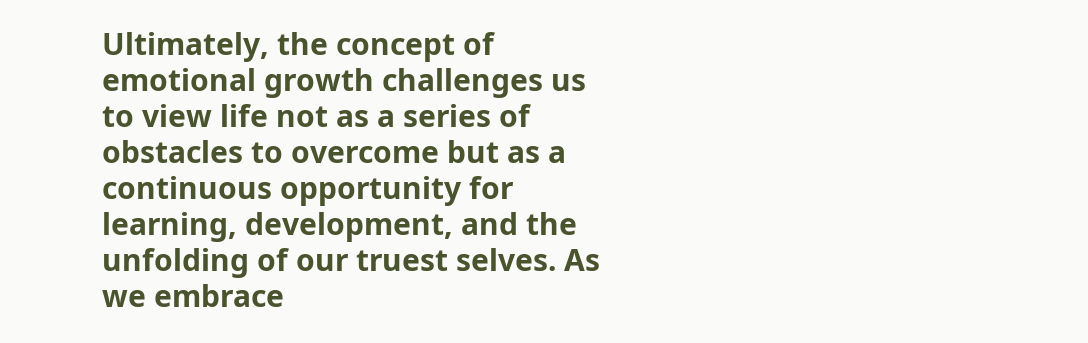Ultimately, the concept of emotional growth challenges us to view life not as a series of obstacles to overcome but as a continuous opportunity for learning, development, and the unfolding of our truest selves. As we embrace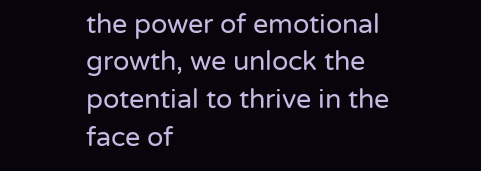the power of emotional growth, we unlock the potential to thrive in the face of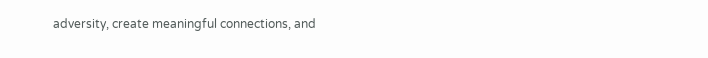adversity, create meaningful connections, and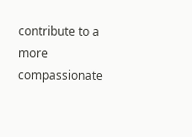contribute to a more compassionate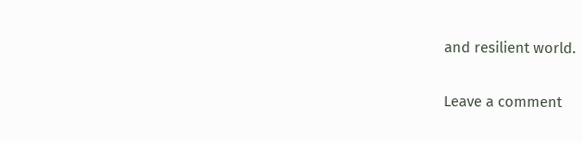and resilient world.

Leave a comment